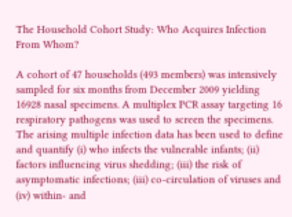The Household Cohort Study: Who Acquires Infection From Whom?

A cohort of 47 households (493 members) was intensively sampled for six months from December 2009 yielding 16928 nasal specimens. A multiplex PCR assay targeting 16 respiratory pathogens was used to screen the specimens. The arising multiple infection data has been used to define and quantify (i) who infects the vulnerable infants; (ii) factors influencing virus shedding; (iii) the risk of asymptomatic infections; (iii) co-circulation of viruses and (iv) within- and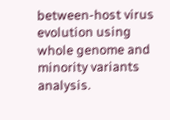between-host virus evolution using whole genome and minority variants analysis.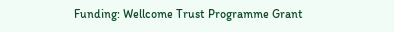Funding: Wellcome Trust Programme Grant